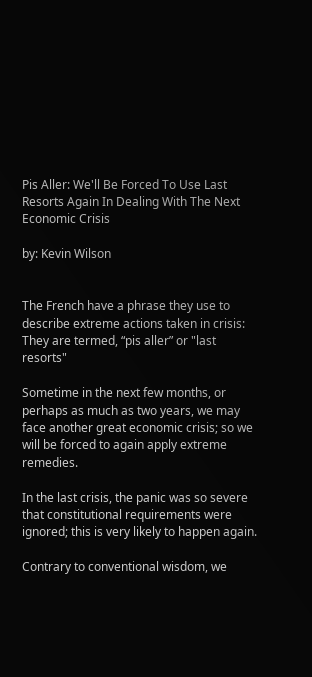Pis Aller: We'll Be Forced To Use Last Resorts Again In Dealing With The Next Economic Crisis

by: Kevin Wilson


The French have a phrase they use to describe extreme actions taken in crisis: They are termed, “pis aller” or "last resorts"

Sometime in the next few months, or perhaps as much as two years, we may face another great economic crisis; so we will be forced to again apply extreme remedies.

In the last crisis, the panic was so severe that constitutional requirements were ignored; this is very likely to happen again.

Contrary to conventional wisdom, we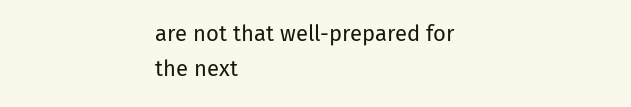are not that well-prepared for the next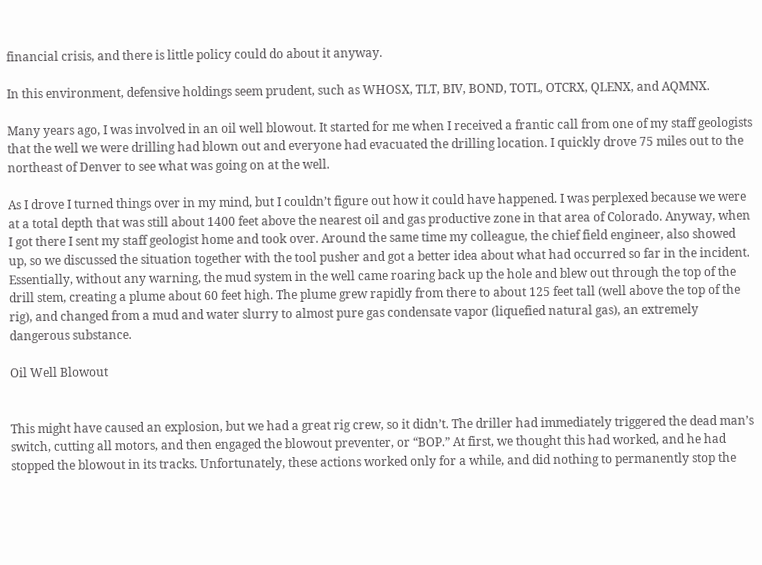financial crisis, and there is little policy could do about it anyway.

In this environment, defensive holdings seem prudent, such as WHOSX, TLT, BIV, BOND, TOTL, OTCRX, QLENX, and AQMNX.

Many years ago, I was involved in an oil well blowout. It started for me when I received a frantic call from one of my staff geologists that the well we were drilling had blown out and everyone had evacuated the drilling location. I quickly drove 75 miles out to the northeast of Denver to see what was going on at the well.

As I drove I turned things over in my mind, but I couldn’t figure out how it could have happened. I was perplexed because we were at a total depth that was still about 1400 feet above the nearest oil and gas productive zone in that area of Colorado. Anyway, when I got there I sent my staff geologist home and took over. Around the same time my colleague, the chief field engineer, also showed up, so we discussed the situation together with the tool pusher and got a better idea about what had occurred so far in the incident. Essentially, without any warning, the mud system in the well came roaring back up the hole and blew out through the top of the drill stem, creating a plume about 60 feet high. The plume grew rapidly from there to about 125 feet tall (well above the top of the rig), and changed from a mud and water slurry to almost pure gas condensate vapor (liquefied natural gas), an extremely dangerous substance.

Oil Well Blowout


This might have caused an explosion, but we had a great rig crew, so it didn’t. The driller had immediately triggered the dead man’s switch, cutting all motors, and then engaged the blowout preventer, or “BOP.” At first, we thought this had worked, and he had stopped the blowout in its tracks. Unfortunately, these actions worked only for a while, and did nothing to permanently stop the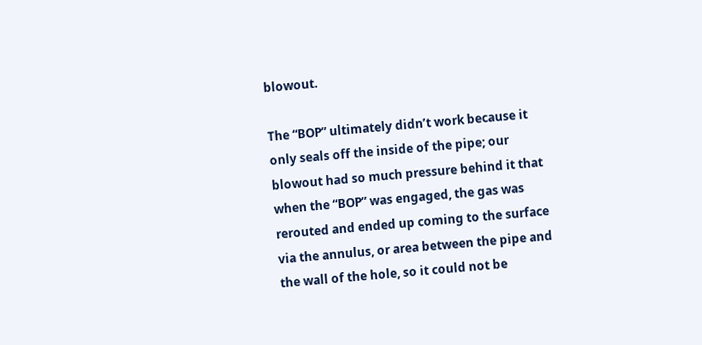blowout.

The “BOP” ultimately didn’t work because it only seals off the inside of the pipe; our blowout had so much pressure behind it that when the “BOP” was engaged, the gas was rerouted and ended up coming to the surface via the annulus, or area between the pipe and the wall of the hole, so it could not be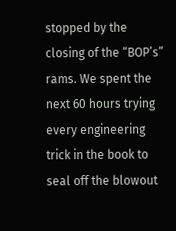stopped by the closing of the “BOP’s” rams. We spent the next 60 hours trying every engineering trick in the book to seal off the blowout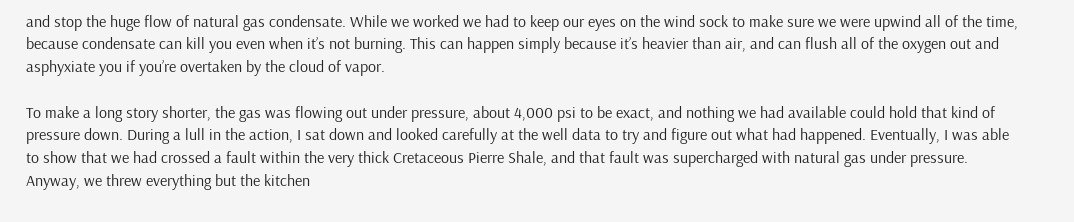and stop the huge flow of natural gas condensate. While we worked we had to keep our eyes on the wind sock to make sure we were upwind all of the time, because condensate can kill you even when it’s not burning. This can happen simply because it’s heavier than air, and can flush all of the oxygen out and asphyxiate you if you’re overtaken by the cloud of vapor.

To make a long story shorter, the gas was flowing out under pressure, about 4,000 psi to be exact, and nothing we had available could hold that kind of pressure down. During a lull in the action, I sat down and looked carefully at the well data to try and figure out what had happened. Eventually, I was able to show that we had crossed a fault within the very thick Cretaceous Pierre Shale, and that fault was supercharged with natural gas under pressure. Anyway, we threw everything but the kitchen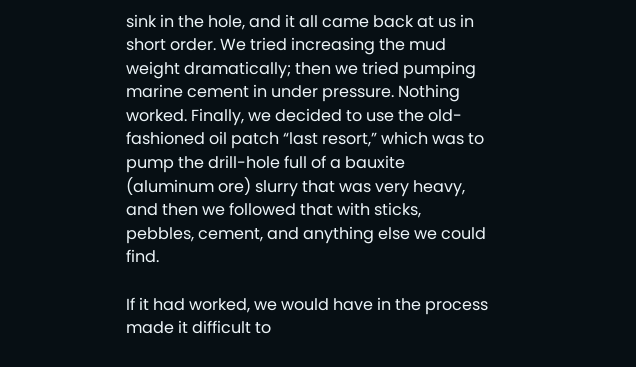sink in the hole, and it all came back at us in short order. We tried increasing the mud weight dramatically; then we tried pumping marine cement in under pressure. Nothing worked. Finally, we decided to use the old-fashioned oil patch “last resort,” which was to pump the drill-hole full of a bauxite (aluminum ore) slurry that was very heavy, and then we followed that with sticks, pebbles, cement, and anything else we could find.

If it had worked, we would have in the process made it difficult to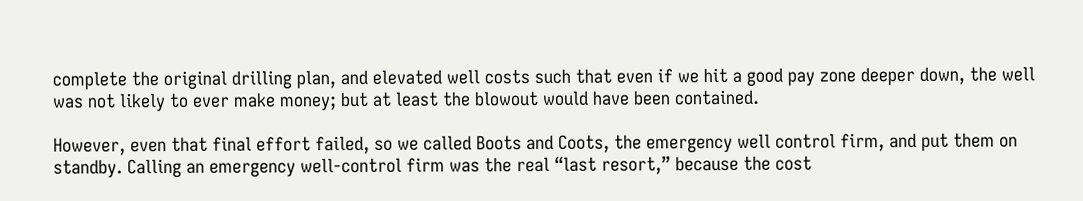complete the original drilling plan, and elevated well costs such that even if we hit a good pay zone deeper down, the well was not likely to ever make money; but at least the blowout would have been contained.

However, even that final effort failed, so we called Boots and Coots, the emergency well control firm, and put them on standby. Calling an emergency well-control firm was the real “last resort,” because the cost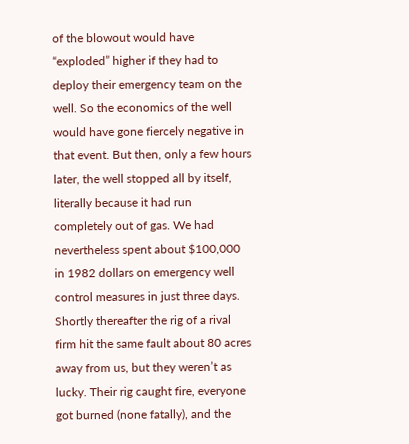of the blowout would have “exploded” higher if they had to deploy their emergency team on the well. So the economics of the well would have gone fiercely negative in that event. But then, only a few hours later, the well stopped all by itself, literally because it had run completely out of gas. We had nevertheless spent about $100,000 in 1982 dollars on emergency well control measures in just three days. Shortly thereafter the rig of a rival firm hit the same fault about 80 acres away from us, but they weren’t as lucky. Their rig caught fire, everyone got burned (none fatally), and the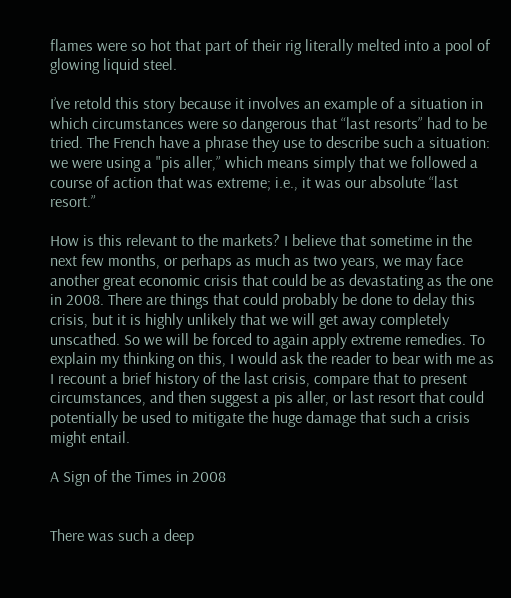flames were so hot that part of their rig literally melted into a pool of glowing liquid steel.

I’ve retold this story because it involves an example of a situation in which circumstances were so dangerous that “last resorts” had to be tried. The French have a phrase they use to describe such a situation: we were using a "pis aller,” which means simply that we followed a course of action that was extreme; i.e., it was our absolute “last resort.”

How is this relevant to the markets? I believe that sometime in the next few months, or perhaps as much as two years, we may face another great economic crisis that could be as devastating as the one in 2008. There are things that could probably be done to delay this crisis, but it is highly unlikely that we will get away completely unscathed. So we will be forced to again apply extreme remedies. To explain my thinking on this, I would ask the reader to bear with me as I recount a brief history of the last crisis, compare that to present circumstances, and then suggest a pis aller, or last resort that could potentially be used to mitigate the huge damage that such a crisis might entail.

A Sign of the Times in 2008


There was such a deep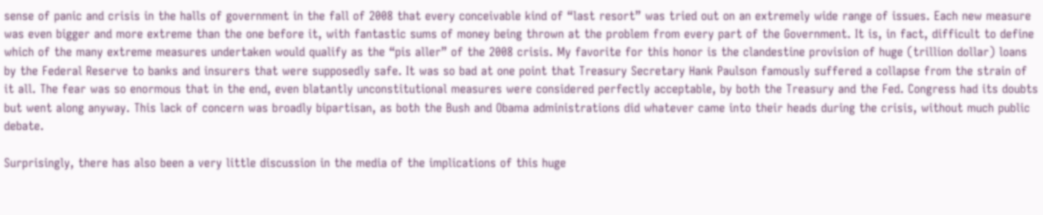sense of panic and crisis in the halls of government in the fall of 2008 that every conceivable kind of “last resort” was tried out on an extremely wide range of issues. Each new measure was even bigger and more extreme than the one before it, with fantastic sums of money being thrown at the problem from every part of the Government. It is, in fact, difficult to define which of the many extreme measures undertaken would qualify as the “pis aller” of the 2008 crisis. My favorite for this honor is the clandestine provision of huge (trillion dollar) loans by the Federal Reserve to banks and insurers that were supposedly safe. It was so bad at one point that Treasury Secretary Hank Paulson famously suffered a collapse from the strain of it all. The fear was so enormous that in the end, even blatantly unconstitutional measures were considered perfectly acceptable, by both the Treasury and the Fed. Congress had its doubts but went along anyway. This lack of concern was broadly bipartisan, as both the Bush and Obama administrations did whatever came into their heads during the crisis, without much public debate.

Surprisingly, there has also been a very little discussion in the media of the implications of this huge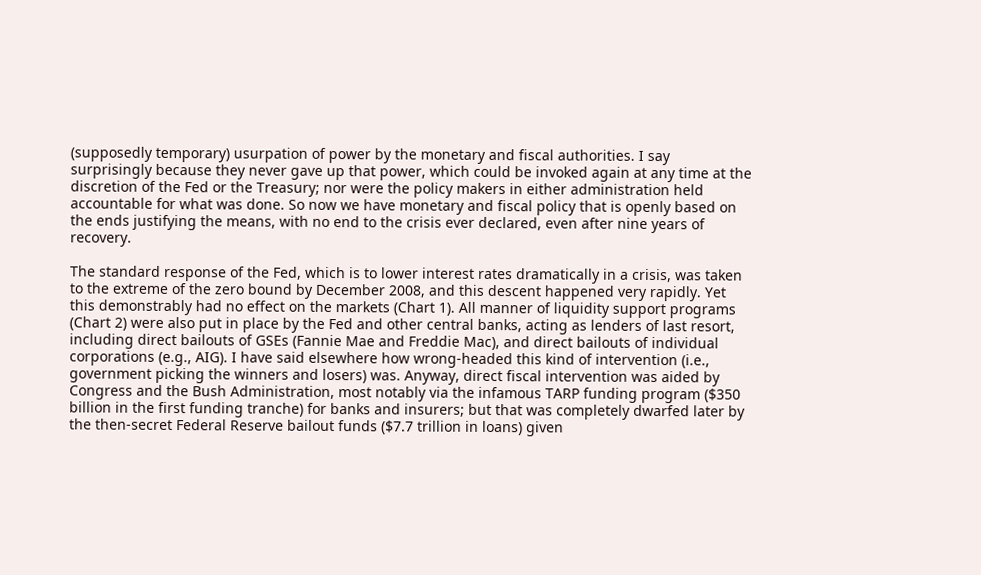(supposedly temporary) usurpation of power by the monetary and fiscal authorities. I say surprisingly because they never gave up that power, which could be invoked again at any time at the discretion of the Fed or the Treasury; nor were the policy makers in either administration held accountable for what was done. So now we have monetary and fiscal policy that is openly based on the ends justifying the means, with no end to the crisis ever declared, even after nine years of recovery.

The standard response of the Fed, which is to lower interest rates dramatically in a crisis, was taken to the extreme of the zero bound by December 2008, and this descent happened very rapidly. Yet this demonstrably had no effect on the markets (Chart 1). All manner of liquidity support programs (Chart 2) were also put in place by the Fed and other central banks, acting as lenders of last resort, including direct bailouts of GSEs (Fannie Mae and Freddie Mac), and direct bailouts of individual corporations (e.g., AIG). I have said elsewhere how wrong-headed this kind of intervention (i.e., government picking the winners and losers) was. Anyway, direct fiscal intervention was aided by Congress and the Bush Administration, most notably via the infamous TARP funding program ($350 billion in the first funding tranche) for banks and insurers; but that was completely dwarfed later by the then-secret Federal Reserve bailout funds ($7.7 trillion in loans) given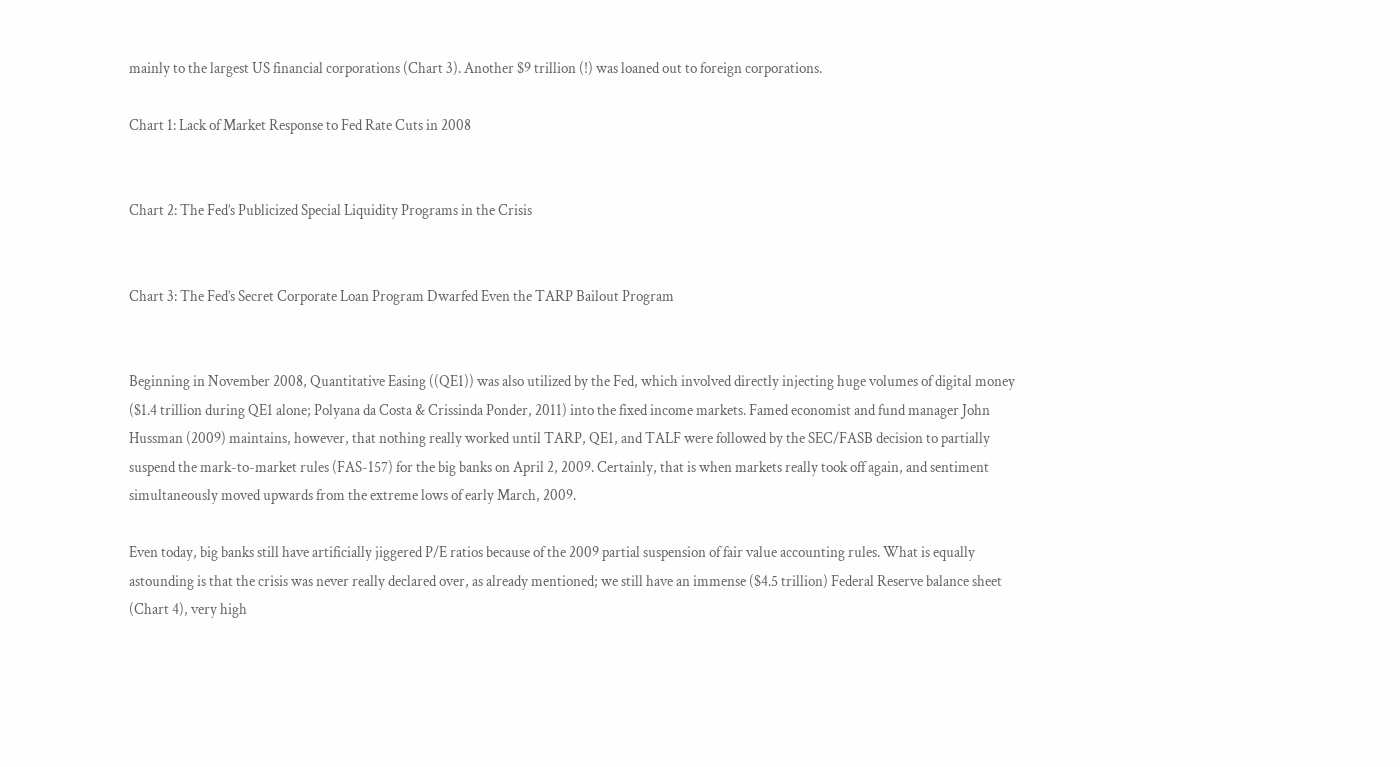mainly to the largest US financial corporations (Chart 3). Another $9 trillion (!) was loaned out to foreign corporations.

Chart 1: Lack of Market Response to Fed Rate Cuts in 2008


Chart 2: The Fed’s Publicized Special Liquidity Programs in the Crisis


Chart 3: The Fed’s Secret Corporate Loan Program Dwarfed Even the TARP Bailout Program


Beginning in November 2008, Quantitative Easing ((QE1)) was also utilized by the Fed, which involved directly injecting huge volumes of digital money ($1.4 trillion during QE1 alone; Polyana da Costa & Crissinda Ponder, 2011) into the fixed income markets. Famed economist and fund manager John Hussman (2009) maintains, however, that nothing really worked until TARP, QE1, and TALF were followed by the SEC/FASB decision to partially suspend the mark-to-market rules (FAS-157) for the big banks on April 2, 2009. Certainly, that is when markets really took off again, and sentiment simultaneously moved upwards from the extreme lows of early March, 2009.

Even today, big banks still have artificially jiggered P/E ratios because of the 2009 partial suspension of fair value accounting rules. What is equally astounding is that the crisis was never really declared over, as already mentioned; we still have an immense ($4.5 trillion) Federal Reserve balance sheet (Chart 4), very high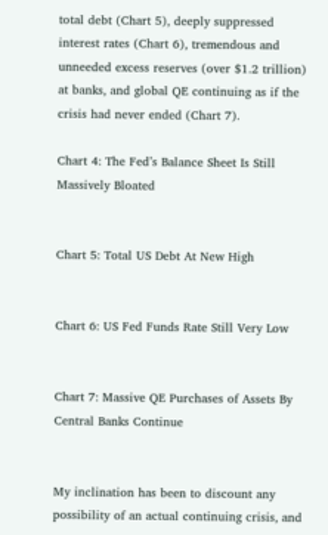total debt (Chart 5), deeply suppressed interest rates (Chart 6), tremendous and unneeded excess reserves (over $1.2 trillion) at banks, and global QE continuing as if the crisis had never ended (Chart 7).

Chart 4: The Fed’s Balance Sheet Is Still Massively Bloated


Chart 5: Total US Debt At New High


Chart 6: US Fed Funds Rate Still Very Low


Chart 7: Massive QE Purchases of Assets By Central Banks Continue


My inclination has been to discount any possibility of an actual continuing crisis, and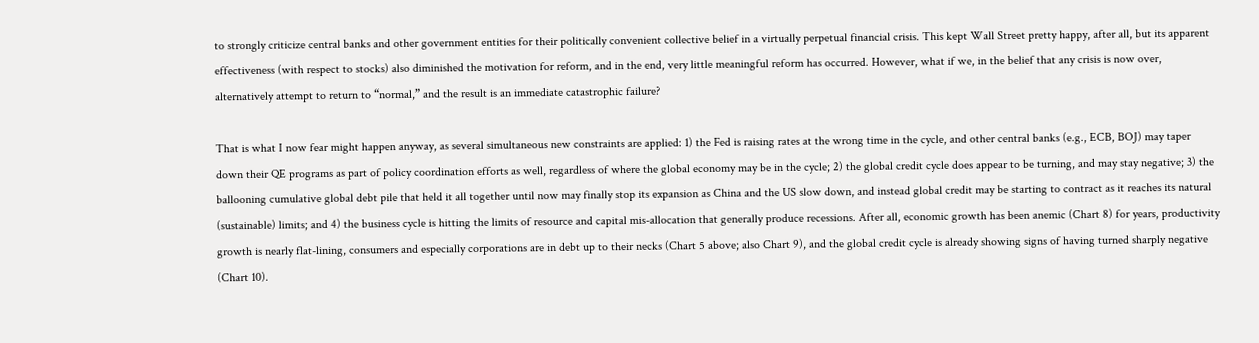to strongly criticize central banks and other government entities for their politically convenient collective belief in a virtually perpetual financial crisis. This kept Wall Street pretty happy, after all, but its apparent effectiveness (with respect to stocks) also diminished the motivation for reform, and in the end, very little meaningful reform has occurred. However, what if we, in the belief that any crisis is now over, alternatively attempt to return to “normal,” and the result is an immediate catastrophic failure?

That is what I now fear might happen anyway, as several simultaneous new constraints are applied: 1) the Fed is raising rates at the wrong time in the cycle, and other central banks (e.g., ECB, BOJ) may taper down their QE programs as part of policy coordination efforts as well, regardless of where the global economy may be in the cycle; 2) the global credit cycle does appear to be turning, and may stay negative; 3) the ballooning cumulative global debt pile that held it all together until now may finally stop its expansion as China and the US slow down, and instead global credit may be starting to contract as it reaches its natural (sustainable) limits; and 4) the business cycle is hitting the limits of resource and capital mis-allocation that generally produce recessions. After all, economic growth has been anemic (Chart 8) for years, productivity growth is nearly flat-lining, consumers and especially corporations are in debt up to their necks (Chart 5 above; also Chart 9), and the global credit cycle is already showing signs of having turned sharply negative (Chart 10).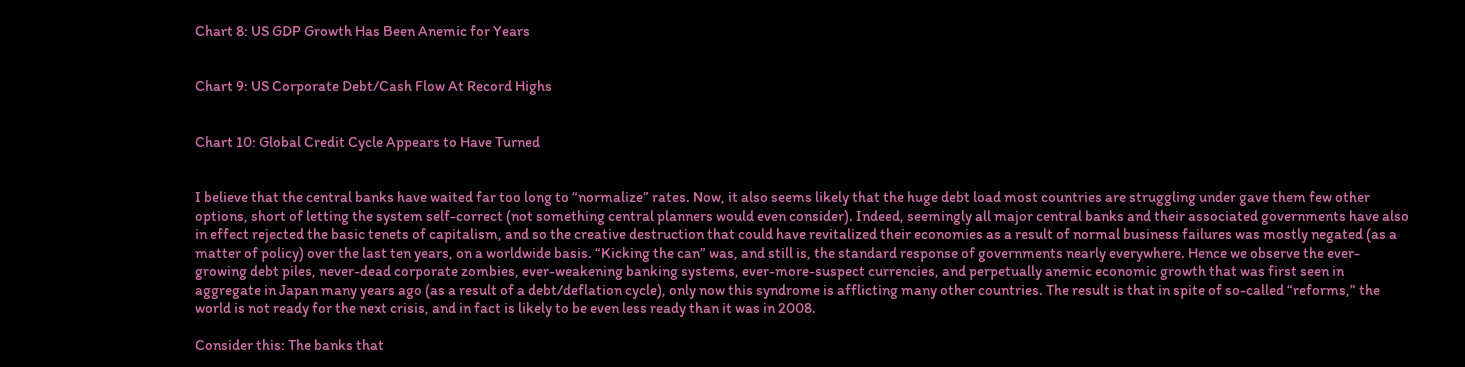Chart 8: US GDP Growth Has Been Anemic for Years


Chart 9: US Corporate Debt/Cash Flow At Record Highs


Chart 10: Global Credit Cycle Appears to Have Turned


I believe that the central banks have waited far too long to “normalize” rates. Now, it also seems likely that the huge debt load most countries are struggling under gave them few other options, short of letting the system self-correct (not something central planners would even consider). Indeed, seemingly all major central banks and their associated governments have also in effect rejected the basic tenets of capitalism, and so the creative destruction that could have revitalized their economies as a result of normal business failures was mostly negated (as a matter of policy) over the last ten years, on a worldwide basis. “Kicking the can” was, and still is, the standard response of governments nearly everywhere. Hence we observe the ever-growing debt piles, never-dead corporate zombies, ever-weakening banking systems, ever-more-suspect currencies, and perpetually anemic economic growth that was first seen in aggregate in Japan many years ago (as a result of a debt/deflation cycle), only now this syndrome is afflicting many other countries. The result is that in spite of so-called “reforms,” the world is not ready for the next crisis, and in fact is likely to be even less ready than it was in 2008.

Consider this: The banks that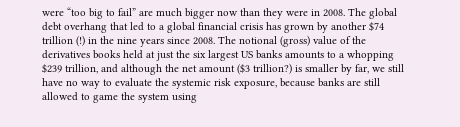were “too big to fail” are much bigger now than they were in 2008. The global debt overhang that led to a global financial crisis has grown by another $74 trillion (!) in the nine years since 2008. The notional (gross) value of the derivatives books held at just the six largest US banks amounts to a whopping $239 trillion, and although the net amount ($3 trillion?) is smaller by far, we still have no way to evaluate the systemic risk exposure, because banks are still allowed to game the system using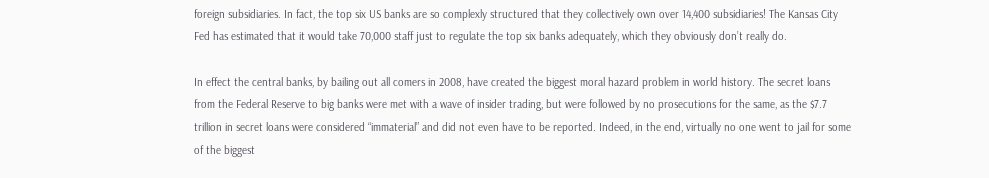foreign subsidiaries. In fact, the top six US banks are so complexly structured that they collectively own over 14,400 subsidiaries! The Kansas City Fed has estimated that it would take 70,000 staff just to regulate the top six banks adequately, which they obviously don’t really do.

In effect the central banks, by bailing out all comers in 2008, have created the biggest moral hazard problem in world history. The secret loans from the Federal Reserve to big banks were met with a wave of insider trading, but were followed by no prosecutions for the same, as the $7.7 trillion in secret loans were considered “immaterial” and did not even have to be reported. Indeed, in the end, virtually no one went to jail for some of the biggest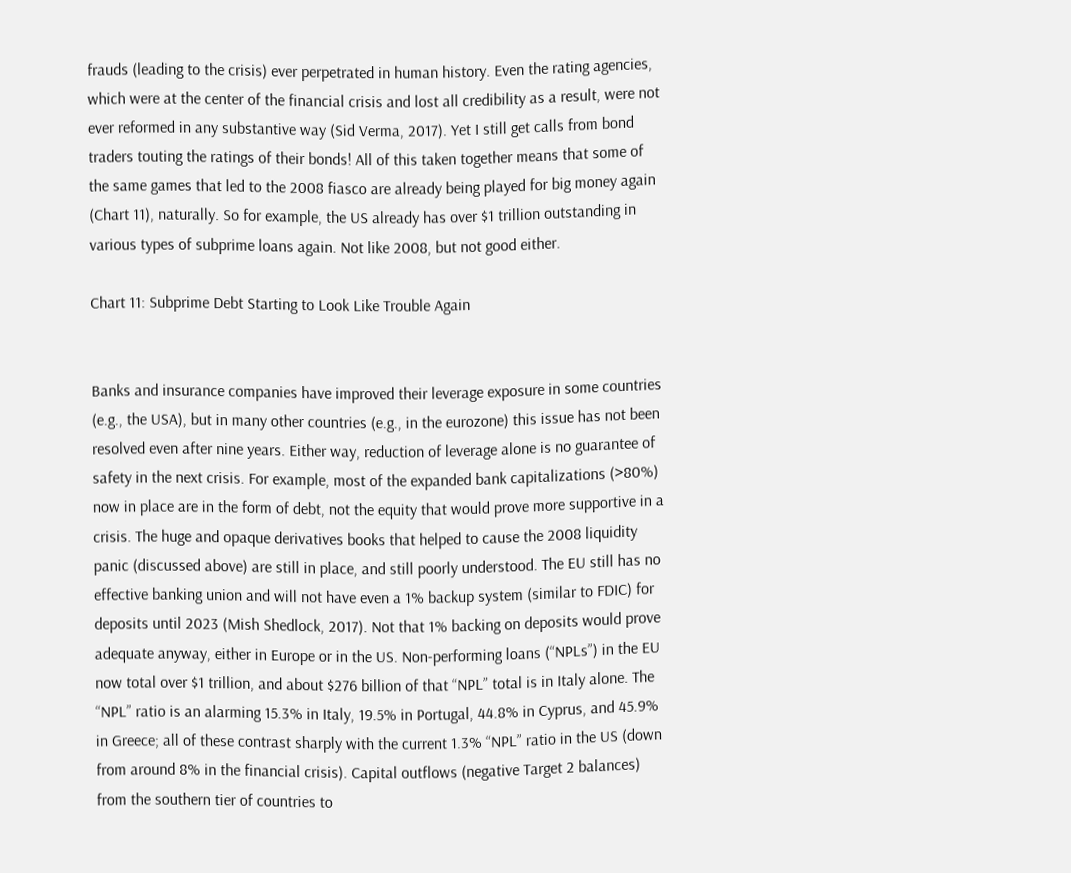frauds (leading to the crisis) ever perpetrated in human history. Even the rating agencies, which were at the center of the financial crisis and lost all credibility as a result, were not ever reformed in any substantive way (Sid Verma, 2017). Yet I still get calls from bond traders touting the ratings of their bonds! All of this taken together means that some of the same games that led to the 2008 fiasco are already being played for big money again (Chart 11), naturally. So for example, the US already has over $1 trillion outstanding in various types of subprime loans again. Not like 2008, but not good either.

Chart 11: Subprime Debt Starting to Look Like Trouble Again


Banks and insurance companies have improved their leverage exposure in some countries (e.g., the USA), but in many other countries (e.g., in the eurozone) this issue has not been resolved even after nine years. Either way, reduction of leverage alone is no guarantee of safety in the next crisis. For example, most of the expanded bank capitalizations (>80%) now in place are in the form of debt, not the equity that would prove more supportive in a crisis. The huge and opaque derivatives books that helped to cause the 2008 liquidity panic (discussed above) are still in place, and still poorly understood. The EU still has no effective banking union and will not have even a 1% backup system (similar to FDIC) for deposits until 2023 (Mish Shedlock, 2017). Not that 1% backing on deposits would prove adequate anyway, either in Europe or in the US. Non-performing loans (“NPLs”) in the EU now total over $1 trillion, and about $276 billion of that “NPL” total is in Italy alone. The “NPL” ratio is an alarming 15.3% in Italy, 19.5% in Portugal, 44.8% in Cyprus, and 45.9% in Greece; all of these contrast sharply with the current 1.3% “NPL” ratio in the US (down from around 8% in the financial crisis). Capital outflows (negative Target 2 balances) from the southern tier of countries to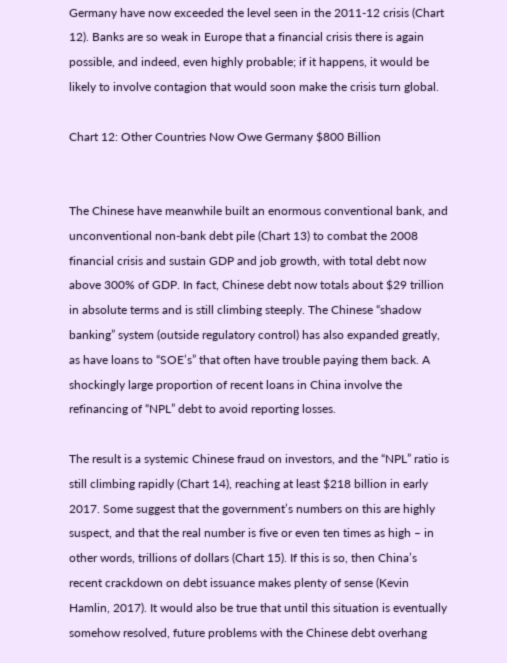Germany have now exceeded the level seen in the 2011-12 crisis (Chart 12). Banks are so weak in Europe that a financial crisis there is again possible, and indeed, even highly probable; if it happens, it would be likely to involve contagion that would soon make the crisis turn global.

Chart 12: Other Countries Now Owe Germany $800 Billion


The Chinese have meanwhile built an enormous conventional bank, and unconventional non-bank debt pile (Chart 13) to combat the 2008 financial crisis and sustain GDP and job growth, with total debt now above 300% of GDP. In fact, Chinese debt now totals about $29 trillion in absolute terms and is still climbing steeply. The Chinese “shadow banking” system (outside regulatory control) has also expanded greatly, as have loans to “SOE’s” that often have trouble paying them back. A shockingly large proportion of recent loans in China involve the refinancing of “NPL” debt to avoid reporting losses.

The result is a systemic Chinese fraud on investors, and the “NPL” ratio is still climbing rapidly (Chart 14), reaching at least $218 billion in early 2017. Some suggest that the government’s numbers on this are highly suspect, and that the real number is five or even ten times as high – in other words, trillions of dollars (Chart 15). If this is so, then China’s recent crackdown on debt issuance makes plenty of sense (Kevin Hamlin, 2017). It would also be true that until this situation is eventually somehow resolved, future problems with the Chinese debt overhang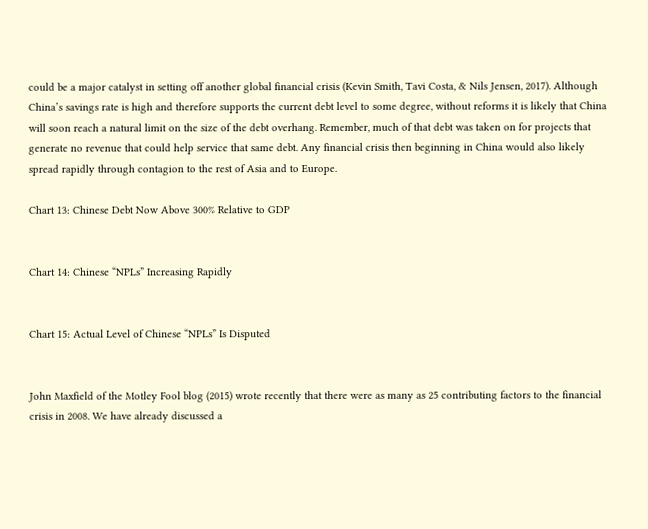could be a major catalyst in setting off another global financial crisis (Kevin Smith, Tavi Costa, & Nils Jensen, 2017). Although China’s savings rate is high and therefore supports the current debt level to some degree, without reforms it is likely that China will soon reach a natural limit on the size of the debt overhang. Remember, much of that debt was taken on for projects that generate no revenue that could help service that same debt. Any financial crisis then beginning in China would also likely spread rapidly through contagion to the rest of Asia and to Europe.

Chart 13: Chinese Debt Now Above 300% Relative to GDP


Chart 14: Chinese “NPLs” Increasing Rapidly


Chart 15: Actual Level of Chinese “NPLs” Is Disputed


John Maxfield of the Motley Fool blog (2015) wrote recently that there were as many as 25 contributing factors to the financial crisis in 2008. We have already discussed a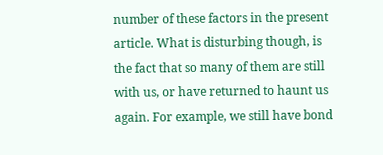number of these factors in the present article. What is disturbing though, is the fact that so many of them are still with us, or have returned to haunt us again. For example, we still have bond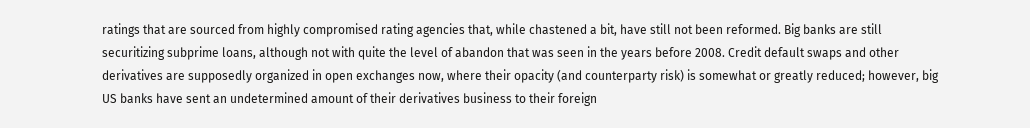ratings that are sourced from highly compromised rating agencies that, while chastened a bit, have still not been reformed. Big banks are still securitizing subprime loans, although not with quite the level of abandon that was seen in the years before 2008. Credit default swaps and other derivatives are supposedly organized in open exchanges now, where their opacity (and counterparty risk) is somewhat or greatly reduced; however, big US banks have sent an undetermined amount of their derivatives business to their foreign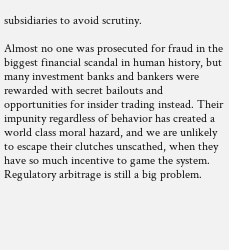subsidiaries to avoid scrutiny.

Almost no one was prosecuted for fraud in the biggest financial scandal in human history, but many investment banks and bankers were rewarded with secret bailouts and opportunities for insider trading instead. Their impunity regardless of behavior has created a world class moral hazard, and we are unlikely to escape their clutches unscathed, when they have so much incentive to game the system. Regulatory arbitrage is still a big problem.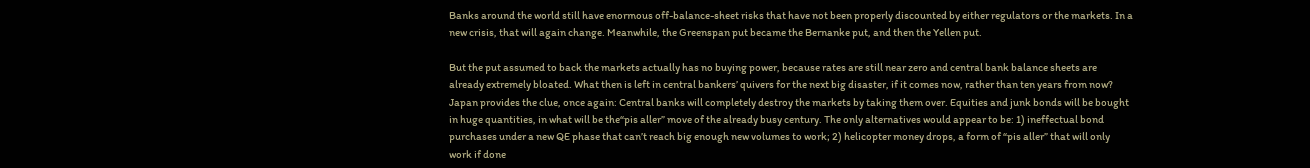Banks around the world still have enormous off-balance-sheet risks that have not been properly discounted by either regulators or the markets. In a new crisis, that will again change. Meanwhile, the Greenspan put became the Bernanke put, and then the Yellen put.

But the put assumed to back the markets actually has no buying power, because rates are still near zero and central bank balance sheets are already extremely bloated. What then is left in central bankers’ quivers for the next big disaster, if it comes now, rather than ten years from now? Japan provides the clue, once again: Central banks will completely destroy the markets by taking them over. Equities and junk bonds will be bought in huge quantities, in what will be the“pis aller” move of the already busy century. The only alternatives would appear to be: 1) ineffectual bond purchases under a new QE phase that can’t reach big enough new volumes to work; 2) helicopter money drops, a form of “pis aller” that will only work if done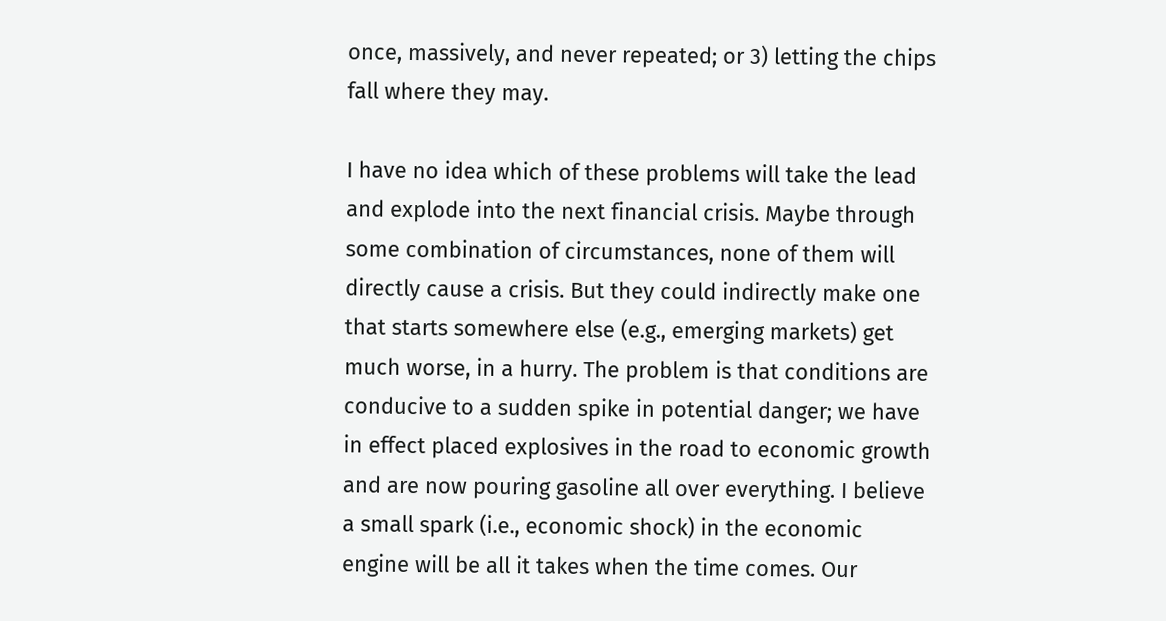once, massively, and never repeated; or 3) letting the chips fall where they may.

I have no idea which of these problems will take the lead and explode into the next financial crisis. Maybe through some combination of circumstances, none of them will directly cause a crisis. But they could indirectly make one that starts somewhere else (e.g., emerging markets) get much worse, in a hurry. The problem is that conditions are conducive to a sudden spike in potential danger; we have in effect placed explosives in the road to economic growth and are now pouring gasoline all over everything. I believe a small spark (i.e., economic shock) in the economic engine will be all it takes when the time comes. Our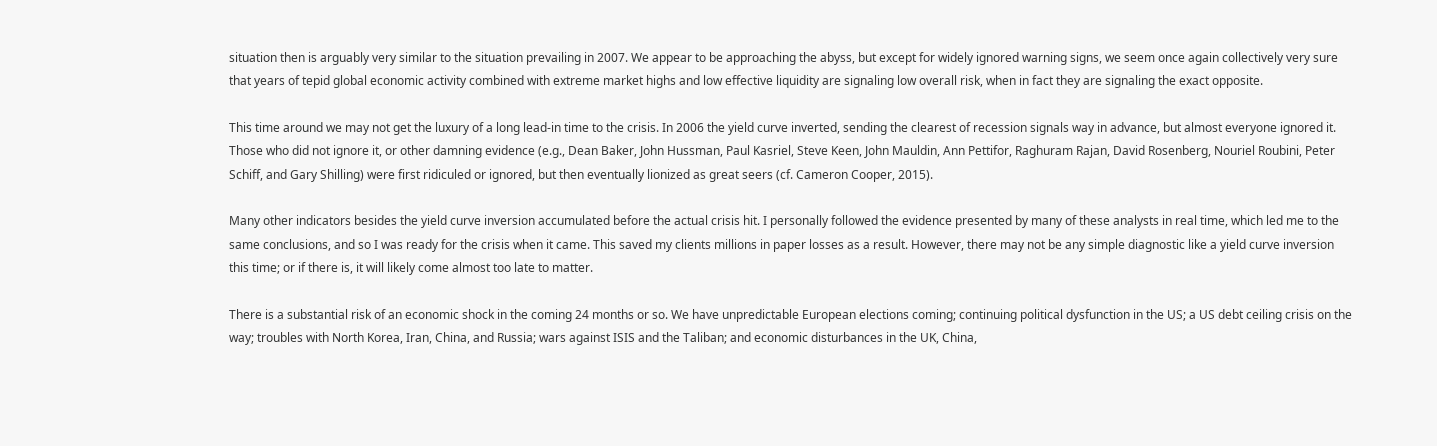situation then is arguably very similar to the situation prevailing in 2007. We appear to be approaching the abyss, but except for widely ignored warning signs, we seem once again collectively very sure that years of tepid global economic activity combined with extreme market highs and low effective liquidity are signaling low overall risk, when in fact they are signaling the exact opposite.

This time around we may not get the luxury of a long lead-in time to the crisis. In 2006 the yield curve inverted, sending the clearest of recession signals way in advance, but almost everyone ignored it. Those who did not ignore it, or other damning evidence (e.g., Dean Baker, John Hussman, Paul Kasriel, Steve Keen, John Mauldin, Ann Pettifor, Raghuram Rajan, David Rosenberg, Nouriel Roubini, Peter Schiff, and Gary Shilling) were first ridiculed or ignored, but then eventually lionized as great seers (cf. Cameron Cooper, 2015).

Many other indicators besides the yield curve inversion accumulated before the actual crisis hit. I personally followed the evidence presented by many of these analysts in real time, which led me to the same conclusions, and so I was ready for the crisis when it came. This saved my clients millions in paper losses as a result. However, there may not be any simple diagnostic like a yield curve inversion this time; or if there is, it will likely come almost too late to matter.

There is a substantial risk of an economic shock in the coming 24 months or so. We have unpredictable European elections coming; continuing political dysfunction in the US; a US debt ceiling crisis on the way; troubles with North Korea, Iran, China, and Russia; wars against ISIS and the Taliban; and economic disturbances in the UK, China,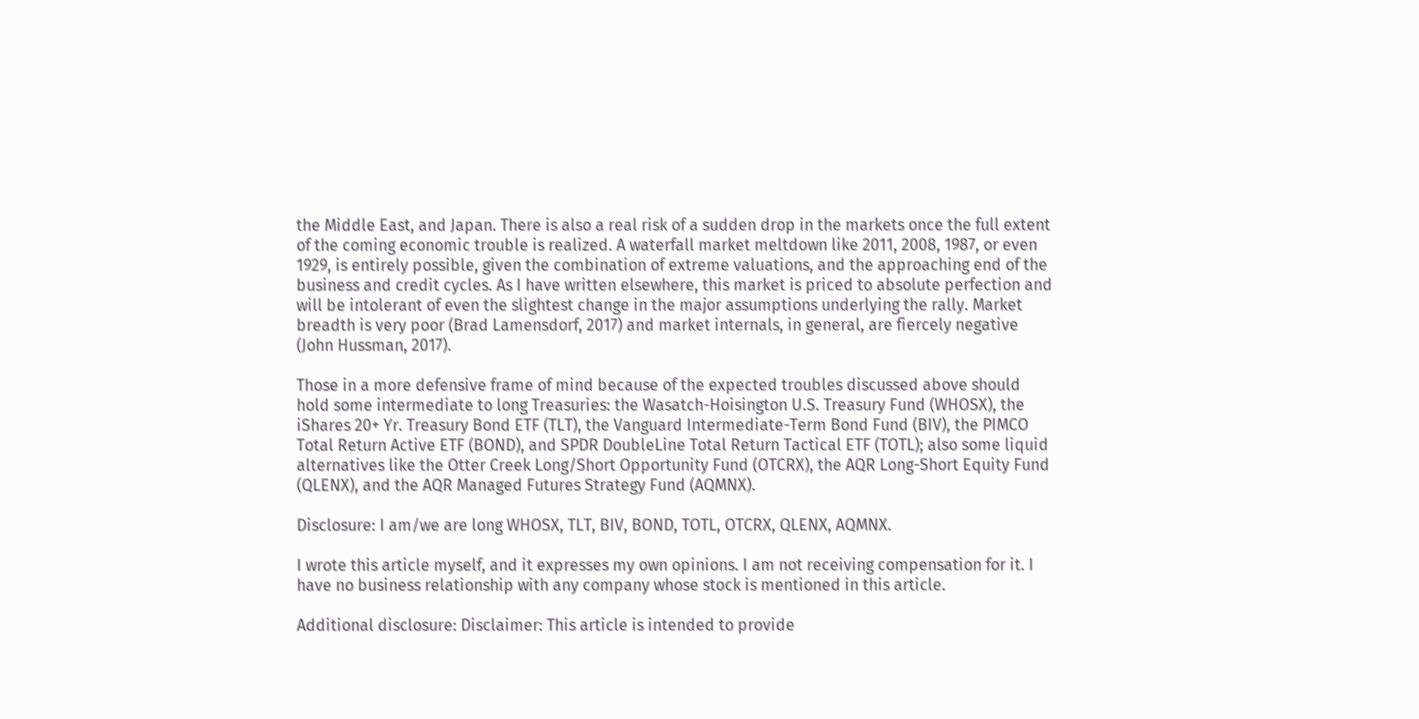the Middle East, and Japan. There is also a real risk of a sudden drop in the markets once the full extent of the coming economic trouble is realized. A waterfall market meltdown like 2011, 2008, 1987, or even 1929, is entirely possible, given the combination of extreme valuations, and the approaching end of the business and credit cycles. As I have written elsewhere, this market is priced to absolute perfection and will be intolerant of even the slightest change in the major assumptions underlying the rally. Market breadth is very poor (Brad Lamensdorf, 2017) and market internals, in general, are fiercely negative (John Hussman, 2017).

Those in a more defensive frame of mind because of the expected troubles discussed above should hold some intermediate to long Treasuries: the Wasatch-Hoisington U.S. Treasury Fund (WHOSX), the iShares 20+ Yr. Treasury Bond ETF (TLT), the Vanguard Intermediate-Term Bond Fund (BIV), the PIMCO Total Return Active ETF (BOND), and SPDR DoubleLine Total Return Tactical ETF (TOTL); also some liquid alternatives like the Otter Creek Long/Short Opportunity Fund (OTCRX), the AQR Long-Short Equity Fund (QLENX), and the AQR Managed Futures Strategy Fund (AQMNX).

Disclosure: I am/we are long WHOSX, TLT, BIV, BOND, TOTL, OTCRX, QLENX, AQMNX.

I wrote this article myself, and it expresses my own opinions. I am not receiving compensation for it. I have no business relationship with any company whose stock is mentioned in this article.

Additional disclosure: Disclaimer: This article is intended to provide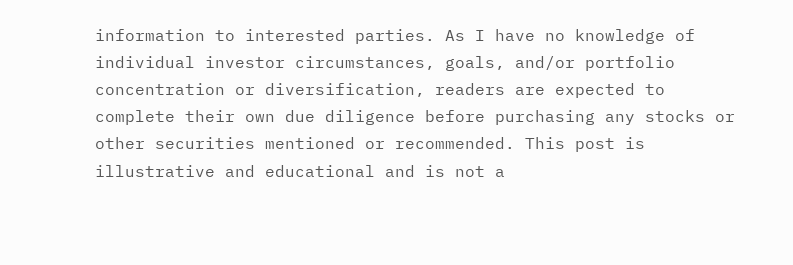information to interested parties. As I have no knowledge of individual investor circumstances, goals, and/or portfolio concentration or diversification, readers are expected to complete their own due diligence before purchasing any stocks or other securities mentioned or recommended. This post is illustrative and educational and is not a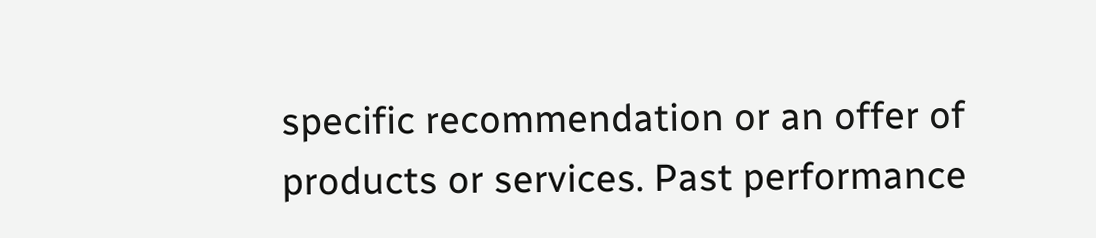specific recommendation or an offer of products or services. Past performance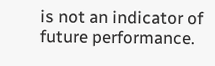is not an indicator of future performance.